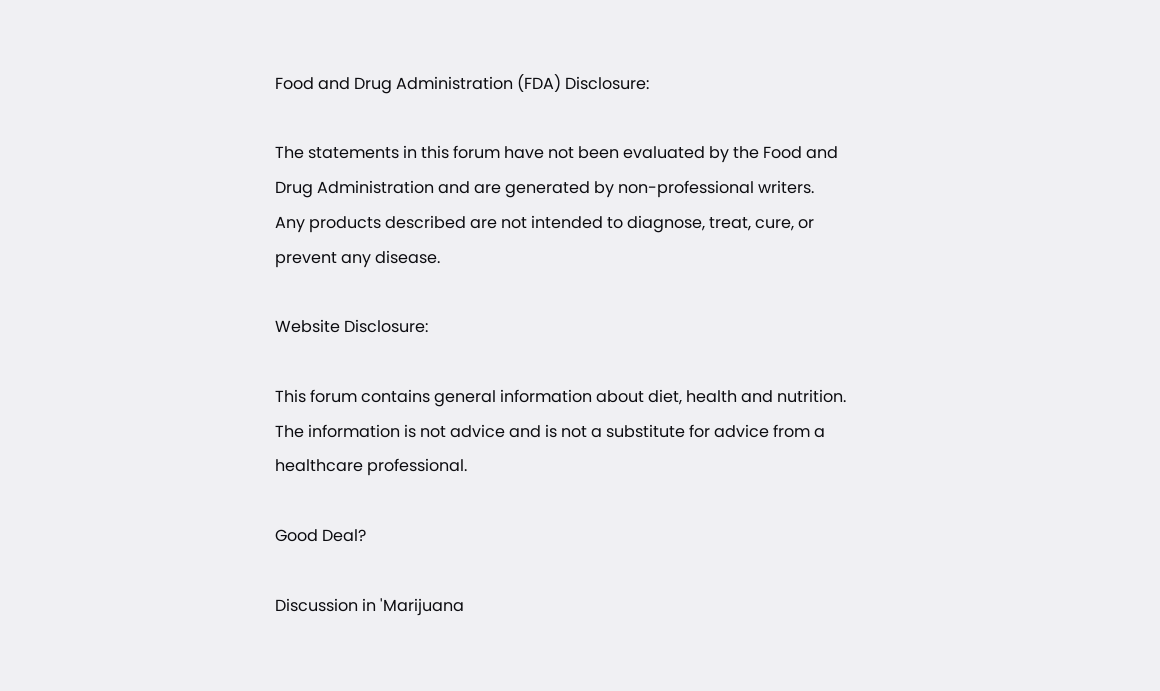Food and Drug Administration (FDA) Disclosure:

The statements in this forum have not been evaluated by the Food and Drug Administration and are generated by non-professional writers. Any products described are not intended to diagnose, treat, cure, or prevent any disease.

Website Disclosure:

This forum contains general information about diet, health and nutrition. The information is not advice and is not a substitute for advice from a healthcare professional.

Good Deal?

Discussion in 'Marijuana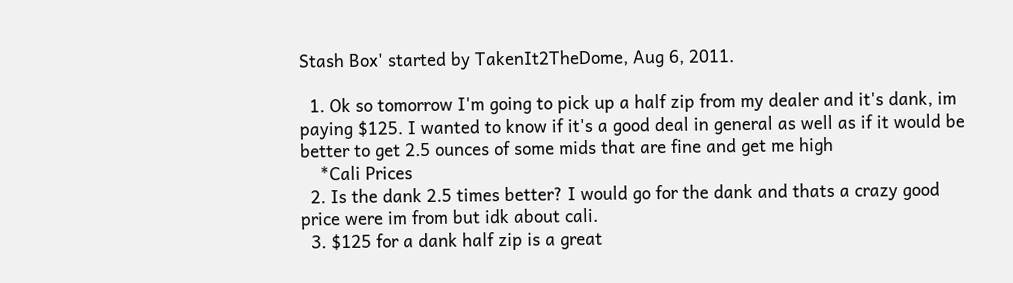Stash Box' started by TakenIt2TheDome, Aug 6, 2011.

  1. Ok so tomorrow I'm going to pick up a half zip from my dealer and it's dank, im paying $125. I wanted to know if it's a good deal in general as well as if it would be better to get 2.5 ounces of some mids that are fine and get me high
    *Cali Prices
  2. Is the dank 2.5 times better? I would go for the dank and thats a crazy good price were im from but idk about cali.
  3. $125 for a dank half zip is a great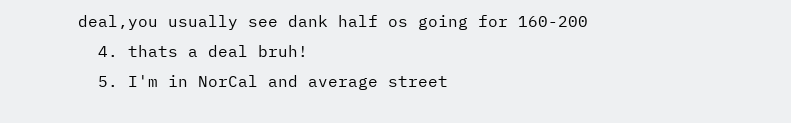deal,you usually see dank half os going for 160-200
  4. thats a deal bruh!
  5. I'm in NorCal and average street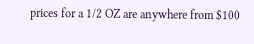prices for a 1/2 OZ are anywhere from $100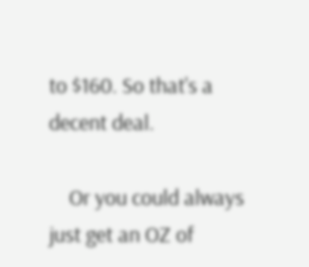to $160. So that's a decent deal.

    Or you could always just get an OZ of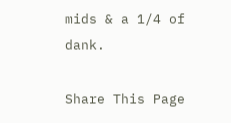mids & a 1/4 of dank.

Share This Page